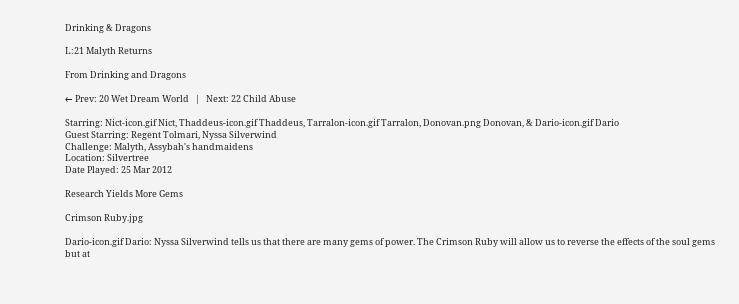Drinking & Dragons

L:21 Malyth Returns

From Drinking and Dragons

← Prev: 20 Wet Dream World   |   Next: 22 Child Abuse

Starring: Nict-icon.gif Nict, Thaddeus-icon.gif Thaddeus, Tarralon-icon.gif Tarralon, Donovan.png Donovan, & Dario-icon.gif Dario
Guest Starring: Regent Tolmari, Nyssa Silverwind
Challenge: Malyth, Assybah's handmaidens
Location: Silvertree
Date Played: 25 Mar 2012

Research Yields More Gems

Crimson Ruby.jpg

Dario-icon.gif Dario: Nyssa Silverwind tells us that there are many gems of power. The Crimson Ruby will allow us to reverse the effects of the soul gems but at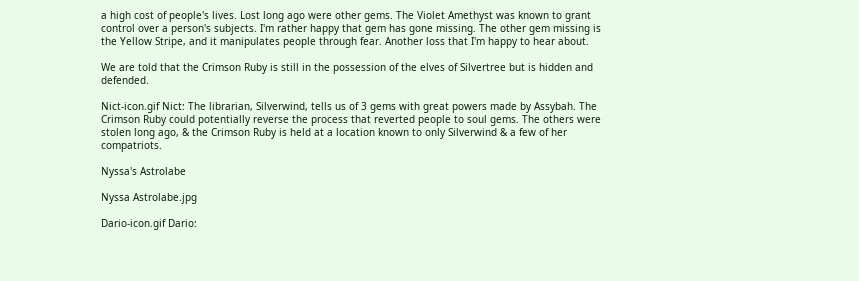a high cost of people's lives. Lost long ago were other gems. The Violet Amethyst was known to grant control over a person's subjects. I'm rather happy that gem has gone missing. The other gem missing is the Yellow Stripe, and it manipulates people through fear. Another loss that I'm happy to hear about.

We are told that the Crimson Ruby is still in the possession of the elves of Silvertree but is hidden and defended.

Nict-icon.gif Nict: The librarian, Silverwind, tells us of 3 gems with great powers made by Assybah. The Crimson Ruby could potentially reverse the process that reverted people to soul gems. The others were stolen long ago, & the Crimson Ruby is held at a location known to only Silverwind & a few of her compatriots.

Nyssa's Astrolabe

Nyssa Astrolabe.jpg

Dario-icon.gif Dario: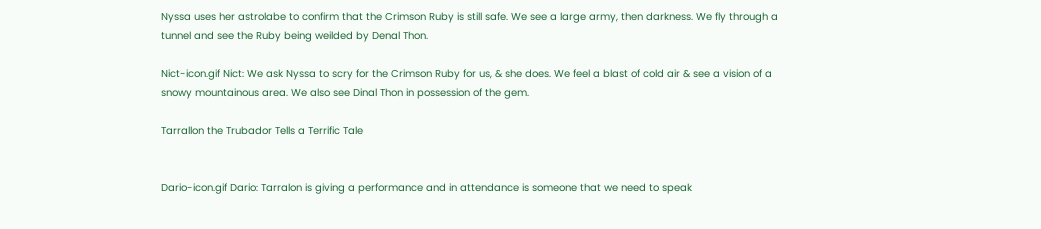Nyssa uses her astrolabe to confirm that the Crimson Ruby is still safe. We see a large army, then darkness. We fly through a tunnel and see the Ruby being weilded by Denal Thon.

Nict-icon.gif Nict: We ask Nyssa to scry for the Crimson Ruby for us, & she does. We feel a blast of cold air & see a vision of a snowy mountainous area. We also see Dinal Thon in possession of the gem.

Tarrallon the Trubador Tells a Terrific Tale


Dario-icon.gif Dario: Tarralon is giving a performance and in attendance is someone that we need to speak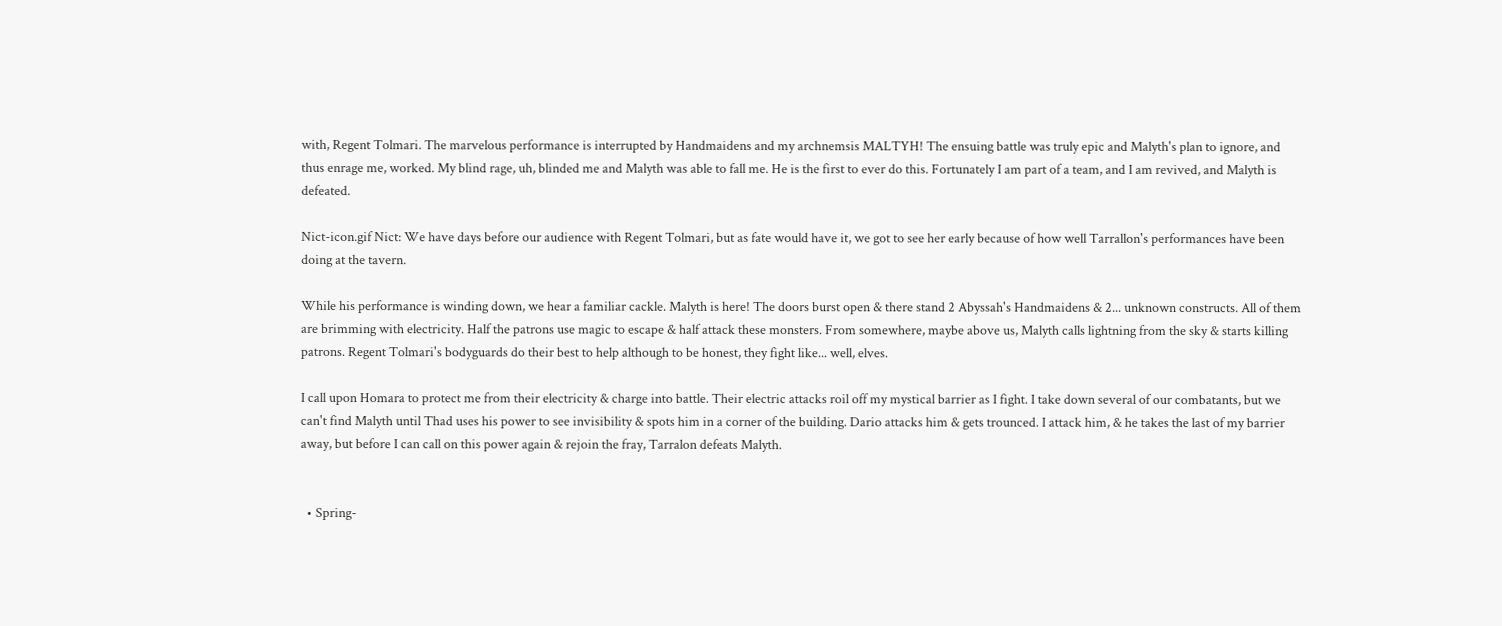with, Regent Tolmari. The marvelous performance is interrupted by Handmaidens and my archnemsis MALTYH! The ensuing battle was truly epic and Malyth's plan to ignore, and thus enrage me, worked. My blind rage, uh, blinded me and Malyth was able to fall me. He is the first to ever do this. Fortunately I am part of a team, and I am revived, and Malyth is defeated.

Nict-icon.gif Nict: We have days before our audience with Regent Tolmari, but as fate would have it, we got to see her early because of how well Tarrallon's performances have been doing at the tavern.

While his performance is winding down, we hear a familiar cackle. Malyth is here! The doors burst open & there stand 2 Abyssah's Handmaidens & 2... unknown constructs. All of them are brimming with electricity. Half the patrons use magic to escape & half attack these monsters. From somewhere, maybe above us, Malyth calls lightning from the sky & starts killing patrons. Regent Tolmari's bodyguards do their best to help although to be honest, they fight like... well, elves.

I call upon Homara to protect me from their electricity & charge into battle. Their electric attacks roil off my mystical barrier as I fight. I take down several of our combatants, but we can't find Malyth until Thad uses his power to see invisibility & spots him in a corner of the building. Dario attacks him & gets trounced. I attack him, & he takes the last of my barrier away, but before I can call on this power again & rejoin the fray, Tarralon defeats Malyth.


  • Spring-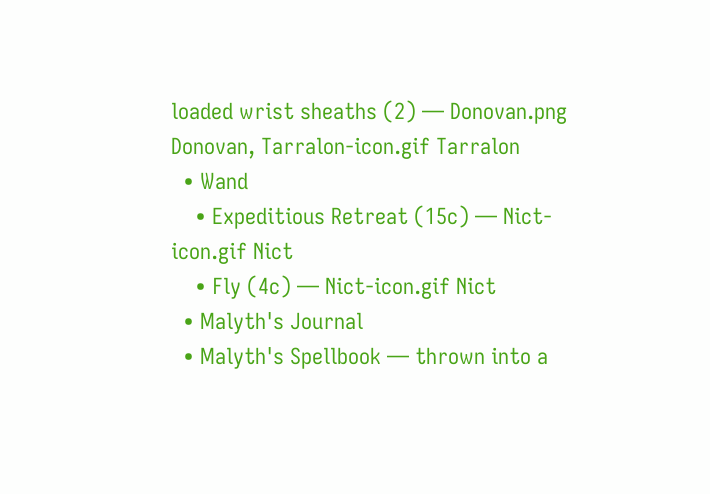loaded wrist sheaths (2) — Donovan.png Donovan, Tarralon-icon.gif Tarralon
  • Wand
    • Expeditious Retreat (15c) — Nict-icon.gif Nict
    • Fly (4c) — Nict-icon.gif Nict
  • Malyth's Journal
  • Malyth's Spellbook — thrown into a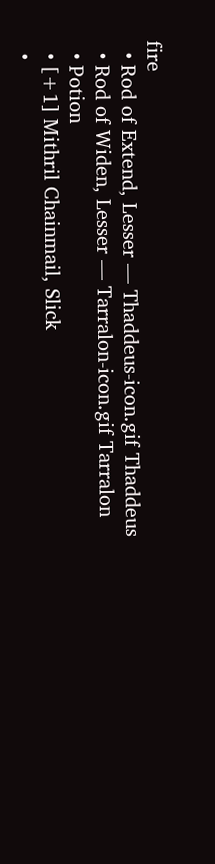fire
  • Rod of Extend, Lesser — Thaddeus-icon.gif Thaddeus
  • Rod of Widen, Lesser — Tarralon-icon.gif Tarralon
  • Potion
  • [+1] Mithril Chainmail, Slick
  •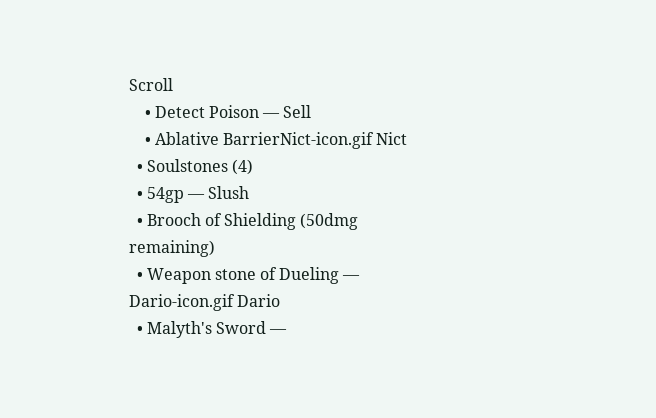Scroll
    • Detect Poison — Sell
    • Ablative BarrierNict-icon.gif Nict
  • Soulstones (4)
  • 54gp — Slush
  • Brooch of Shielding (50dmg remaining)
  • Weapon stone of Dueling — Dario-icon.gif Dario
  • Malyth's Sword —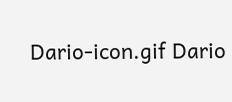Dario-icon.gif Dario